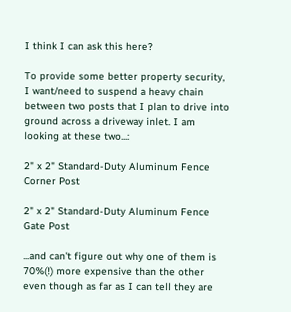I think I can ask this here?

To provide some better property security, I want/need to suspend a heavy chain between two posts that I plan to drive into ground across a driveway inlet. I am looking at these two...:

2" x 2" Standard-Duty Aluminum Fence Corner Post

2" x 2" Standard-Duty Aluminum Fence Gate Post

...and can't figure out why one of them is 70%(!) more expensive than the other even though as far as I can tell they are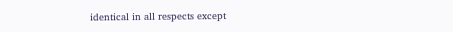identical in all respects except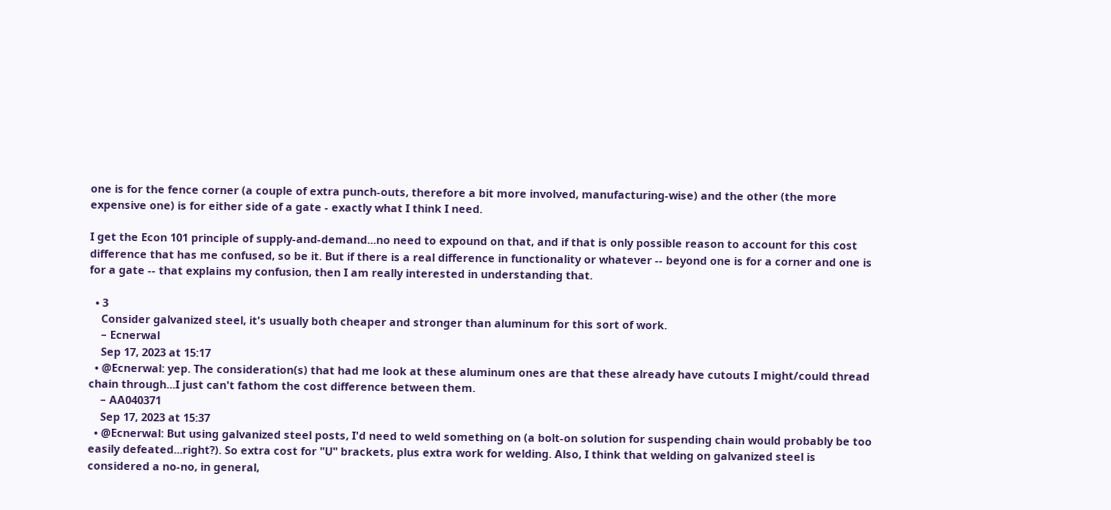one is for the fence corner (a couple of extra punch-outs, therefore a bit more involved, manufacturing-wise) and the other (the more expensive one) is for either side of a gate - exactly what I think I need.

I get the Econ 101 principle of supply-and-demand...no need to expound on that, and if that is only possible reason to account for this cost difference that has me confused, so be it. But if there is a real difference in functionality or whatever -- beyond one is for a corner and one is for a gate -- that explains my confusion, then I am really interested in understanding that.

  • 3
    Consider galvanized steel, it's usually both cheaper and stronger than aluminum for this sort of work.
    – Ecnerwal
    Sep 17, 2023 at 15:17
  • @Ecnerwal: yep. The consideration(s) that had me look at these aluminum ones are that these already have cutouts I might/could thread chain through...I just can't fathom the cost difference between them.
    – AA040371
    Sep 17, 2023 at 15:37
  • @Ecnerwal: But using galvanized steel posts, I'd need to weld something on (a bolt-on solution for suspending chain would probably be too easily defeated...right?). So extra cost for "U" brackets, plus extra work for welding. Also, I think that welding on galvanized steel is considered a no-no, in general,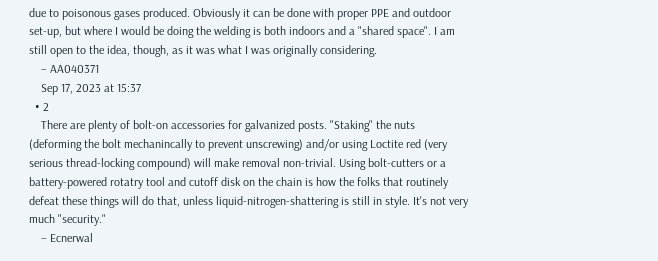due to poisonous gases produced. Obviously it can be done with proper PPE and outdoor set-up, but where I would be doing the welding is both indoors and a "shared space". I am still open to the idea, though, as it was what I was originally considering.
    – AA040371
    Sep 17, 2023 at 15:37
  • 2
    There are plenty of bolt-on accessories for galvanized posts. "Staking" the nuts (deforming the bolt mechanincally to prevent unscrewing) and/or using Loctite red (very serious thread-locking compound) will make removal non-trivial. Using bolt-cutters or a battery-powered rotatry tool and cutoff disk on the chain is how the folks that routinely defeat these things will do that, unless liquid-nitrogen-shattering is still in style. It's not very much "security."
    – Ecnerwal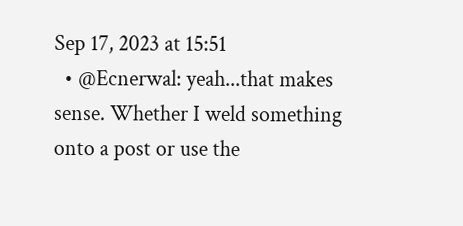Sep 17, 2023 at 15:51
  • @Ecnerwal: yeah...that makes sense. Whether I weld something onto a post or use the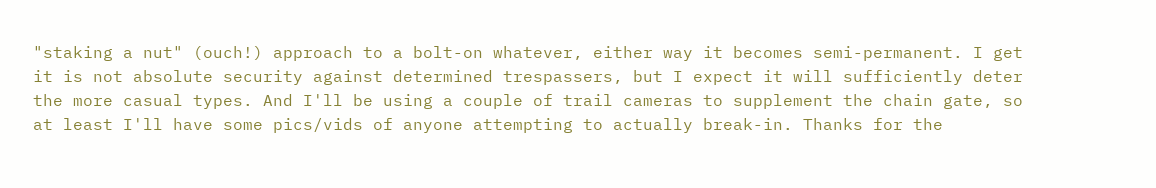"staking a nut" (ouch!) approach to a bolt-on whatever, either way it becomes semi-permanent. I get it is not absolute security against determined trespassers, but I expect it will sufficiently deter the more casual types. And I'll be using a couple of trail cameras to supplement the chain gate, so at least I'll have some pics/vids of anyone attempting to actually break-in. Thanks for the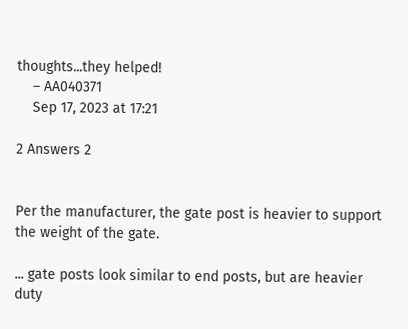thoughts...they helped!
    – AA040371
    Sep 17, 2023 at 17:21

2 Answers 2


Per the manufacturer, the gate post is heavier to support the weight of the gate.

... gate posts look similar to end posts, but are heavier duty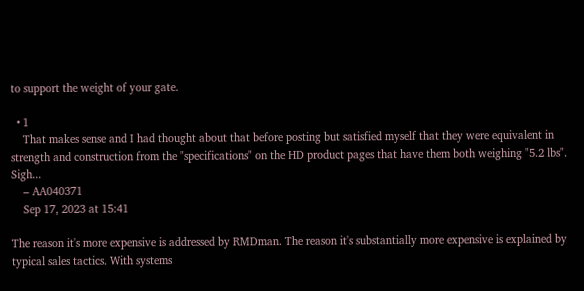to support the weight of your gate.

  • 1
    That makes sense and I had thought about that before posting but satisfied myself that they were equivalent in strength and construction from the "specifications" on the HD product pages that have them both weighing "5.2 lbs". Sigh...
    – AA040371
    Sep 17, 2023 at 15:41

The reason it's more expensive is addressed by RMDman. The reason it's substantially more expensive is explained by typical sales tactics. With systems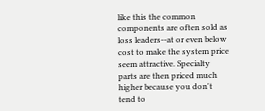like this the common components are often sold as loss leaders--at or even below cost to make the system price seem attractive. Specialty parts are then priced much higher because you don't tend to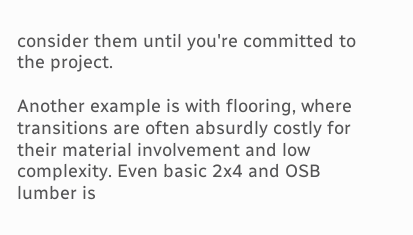consider them until you're committed to the project.

Another example is with flooring, where transitions are often absurdly costly for their material involvement and low complexity. Even basic 2x4 and OSB lumber is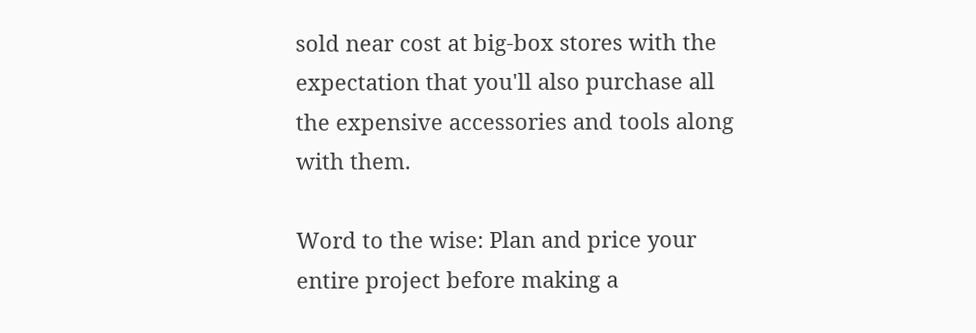sold near cost at big-box stores with the expectation that you'll also purchase all the expensive accessories and tools along with them.

Word to the wise: Plan and price your entire project before making a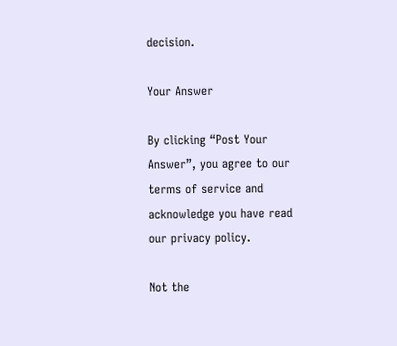decision.

Your Answer

By clicking “Post Your Answer”, you agree to our terms of service and acknowledge you have read our privacy policy.

Not the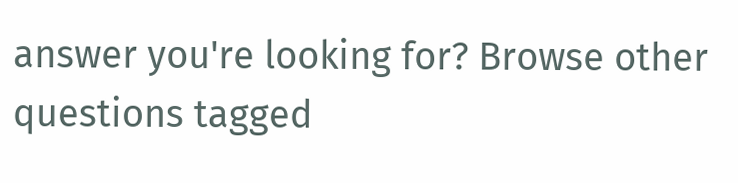answer you're looking for? Browse other questions tagged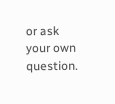or ask your own question.